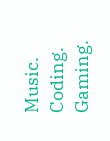Music. Coding. Gaming.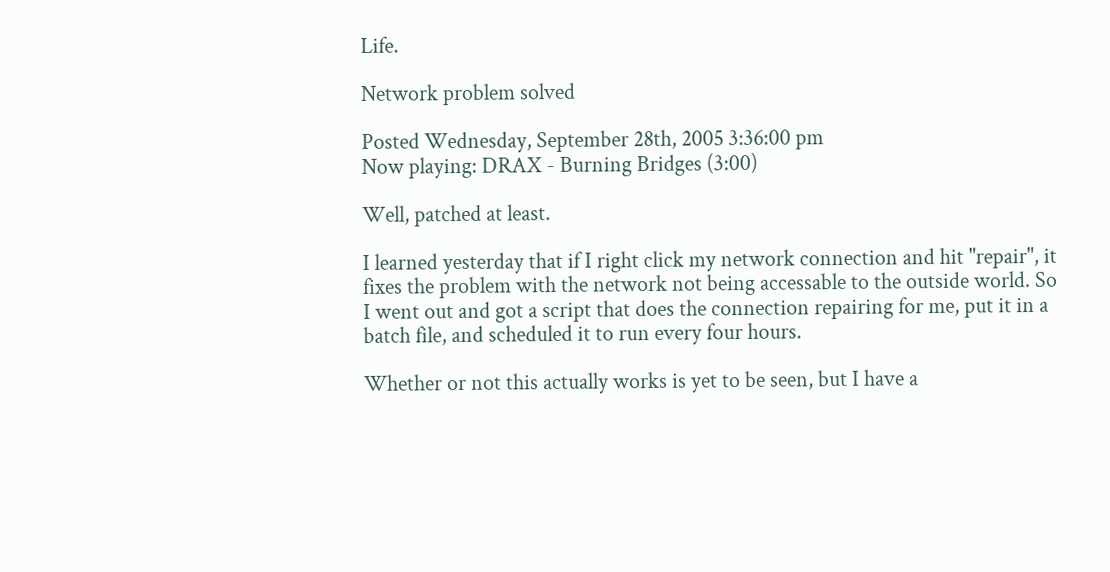Life.

Network problem solved

Posted Wednesday, September 28th, 2005 3:36:00 pm
Now playing: DRAX - Burning Bridges (3:00)

Well, patched at least.

I learned yesterday that if I right click my network connection and hit "repair", it fixes the problem with the network not being accessable to the outside world. So I went out and got a script that does the connection repairing for me, put it in a batch file, and scheduled it to run every four hours.

Whether or not this actually works is yet to be seen, but I have a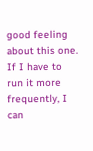good feeling about this one. If I have to run it more frequently, I can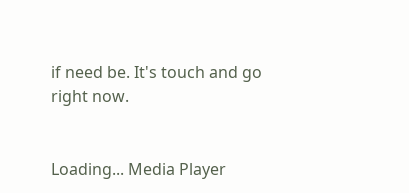if need be. It's touch and go right now.


Loading... Media Player